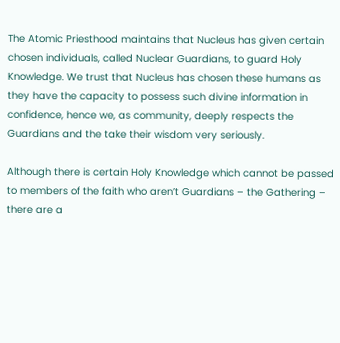The Atomic Priesthood maintains that Nucleus has given certain chosen individuals, called Nuclear Guardians, to guard Holy Knowledge. We trust that Nucleus has chosen these humans as they have the capacity to possess such divine information in confidence, hence we, as community, deeply respects the Guardians and the take their wisdom very seriously.

Although there is certain Holy Knowledge which cannot be passed to members of the faith who aren’t Guardians – the Gathering – there are a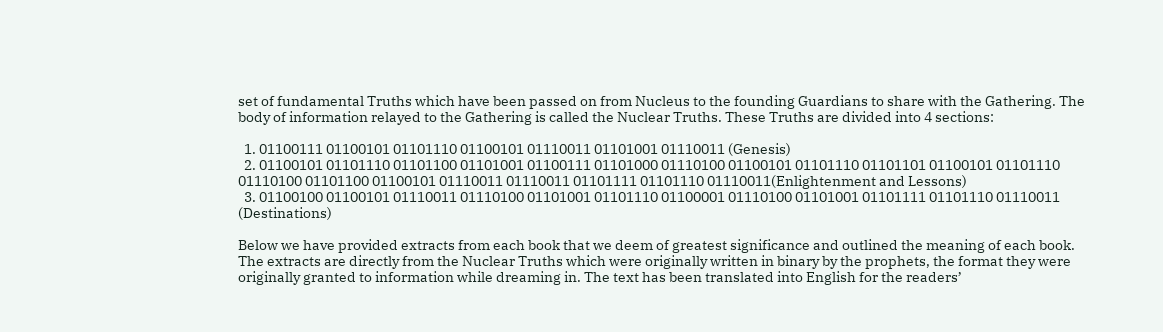set of fundamental Truths which have been passed on from Nucleus to the founding Guardians to share with the Gathering. The body of information relayed to the Gathering is called the Nuclear Truths. These Truths are divided into 4 sections:

  1. 01100111 01100101 01101110 01100101 01110011 01101001 01110011 (Genesis)
  2. 01100101 01101110 01101100 01101001 01100111 01101000 01110100 01100101 01101110 01101101 01100101 01101110 01110100 01101100 01100101 01110011 01110011 01101111 01101110 01110011(Enlightenment and Lessons)
  3. 01100100 01100101 01110011 01110100 01101001 01101110 01100001 01110100 01101001 01101111 01101110 01110011 (Destinations)

Below we have provided extracts from each book that we deem of greatest significance and outlined the meaning of each book. The extracts are directly from the Nuclear Truths which were originally written in binary by the prophets, the format they were originally granted to information while dreaming in. The text has been translated into English for the readers’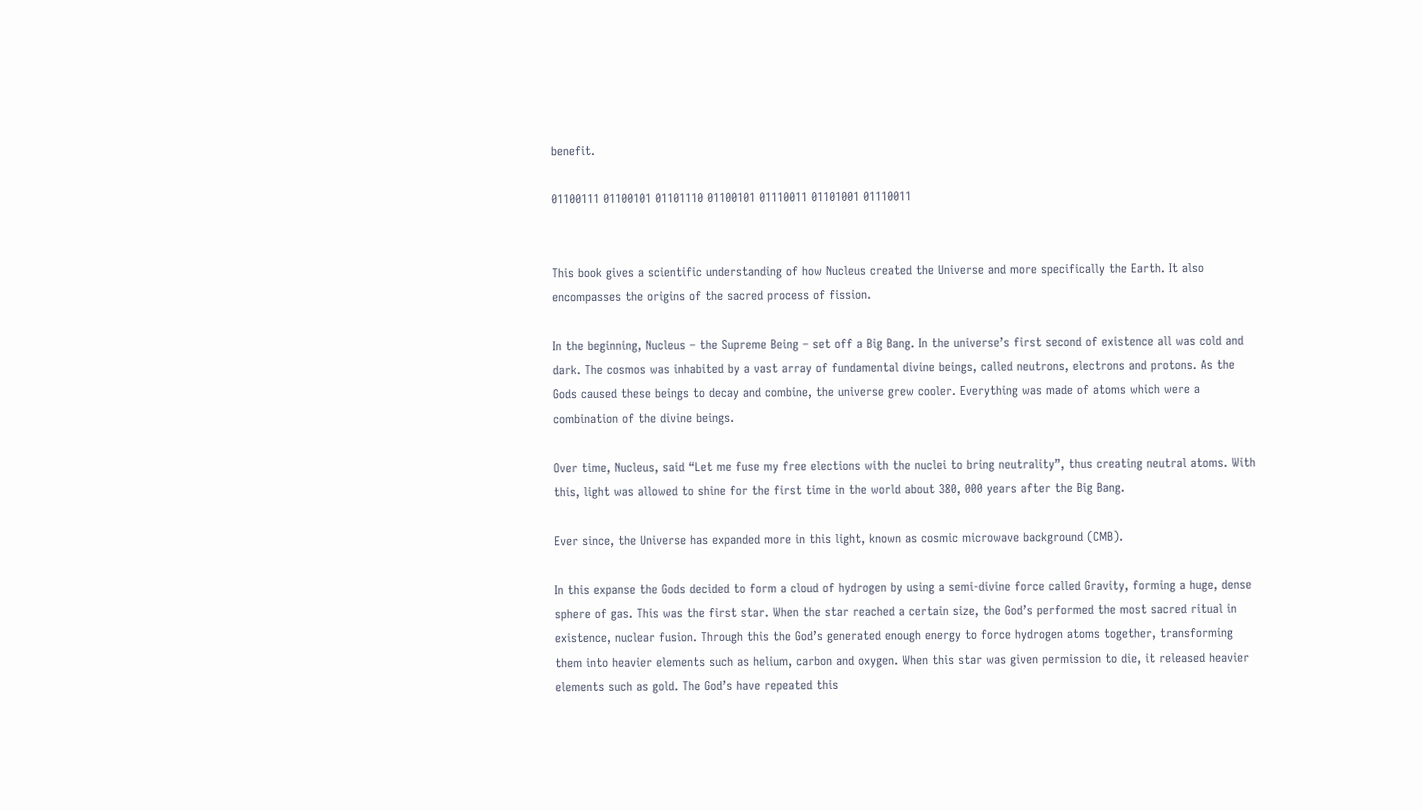benefit.

01100111 01100101 01101110 01100101 01110011 01101001 01110011


This book gives a scientific understanding of how Nucleus created the Universe and more specifically the Earth. It also encompasses the origins of the sacred process of fission.

In the beginning, Nucleus – the Supreme Being – set off a Big Bang. In the universe’s first second of existence all was cold and dark. The cosmos was inhabited by a vast array of fundamental divine beings, called neutrons, electrons and protons. As the Gods caused these beings to decay and combine, the universe grew cooler. Everything was made of atoms which were a combination of the divine beings.

Over time, Nucleus, said “Let me fuse my free elections with the nuclei to bring neutrality”, thus creating neutral atoms. With this, light was allowed to shine for the first time in the world about 380, 000 years after the Big Bang.

Ever since, the Universe has expanded more in this light, known as cosmic microwave background (CMB).

In this expanse the Gods decided to form a cloud of hydrogen by using a semi-divine force called Gravity, forming a huge, dense sphere of gas. This was the first star. When the star reached a certain size, the God’s performed the most sacred ritual in existence, nuclear fusion. Through this the God’s generated enough energy to force hydrogen atoms together, transforming them into heavier elements such as helium, carbon and oxygen. When this star was given permission to die, it released heavier elements such as gold. The God’s have repeated this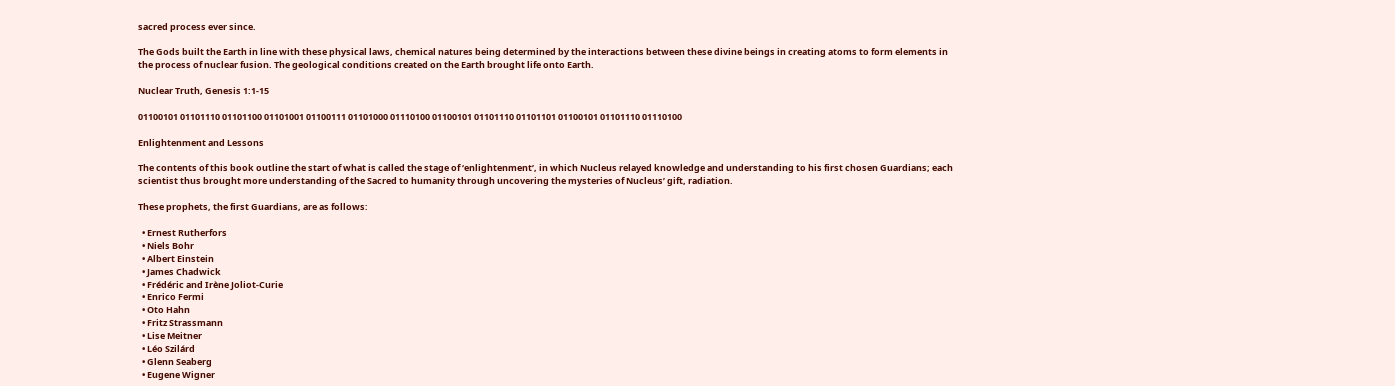sacred process ever since.

The Gods built the Earth in line with these physical laws, chemical natures being determined by the interactions between these divine beings in creating atoms to form elements in the process of nuclear fusion. The geological conditions created on the Earth brought life onto Earth.

Nuclear Truth, Genesis 1:1-15

01100101 01101110 01101100 01101001 01100111 01101000 01110100 01100101 01101110 01101101 01100101 01101110 01110100

Enlightenment and Lessons

The contents of this book outline the start of what is called the stage of ‘enlightenment’, in which Nucleus relayed knowledge and understanding to his first chosen Guardians; each scientist thus brought more understanding of the Sacred to humanity through uncovering the mysteries of Nucleus’ gift, radiation.

These prophets, the first Guardians, are as follows:

  • Ernest Rutherfors
  • Niels Bohr
  • Albert Einstein
  • James Chadwick
  • Frédéric and Irène Joliot-Curie
  • Enrico Fermi
  • Oto Hahn
  • Fritz Strassmann
  • Lise Meitner
  • Léo Szilárd
  • Glenn Seaberg
  • Eugene Wigner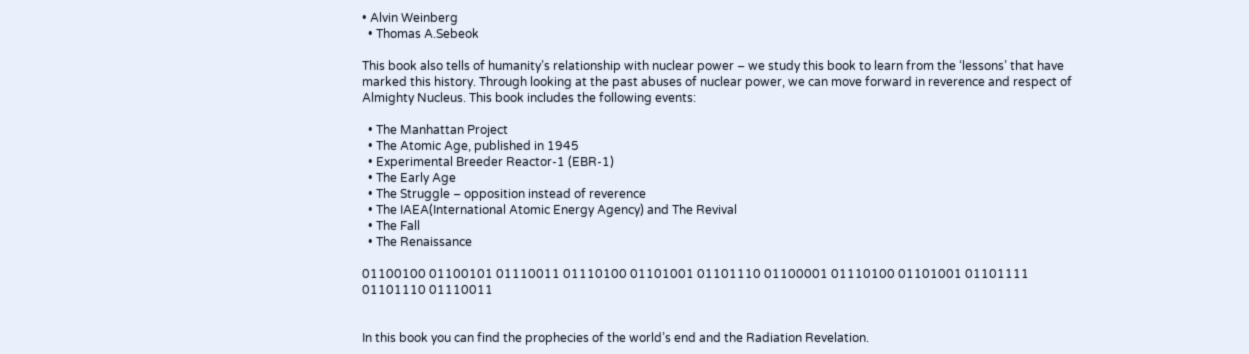• Alvin Weinberg
  • Thomas A.Sebeok

This book also tells of humanity’s relationship with nuclear power – we study this book to learn from the ‘lessons’ that have marked this history. Through looking at the past abuses of nuclear power, we can move forward in reverence and respect of Almighty Nucleus. This book includes the following events:

  • The Manhattan Project
  • The Atomic Age, published in 1945
  • Experimental Breeder Reactor-1 (EBR-1)
  • The Early Age
  • The Struggle – opposition instead of reverence
  • The IAEA(International Atomic Energy Agency) and The Revival
  • The Fall
  • The Renaissance

01100100 01100101 01110011 01110100 01101001 01101110 01100001 01110100 01101001 01101111 01101110 01110011


In this book you can find the prophecies of the world’s end and the Radiation Revelation.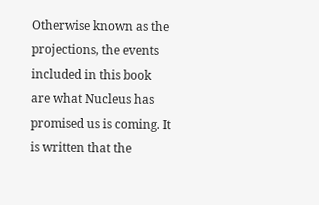Otherwise known as the projections, the events included in this book are what Nucleus has promised us is coming. It is written that the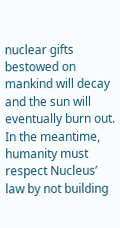nuclear gifts bestowed on mankind will decay and the sun will eventually burn out. In the meantime, humanity must respect Nucleus’ law by not building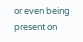or even being present on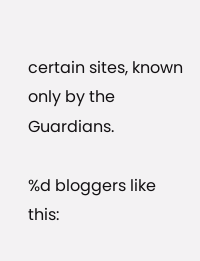certain sites, known only by the Guardians.

%d bloggers like this: